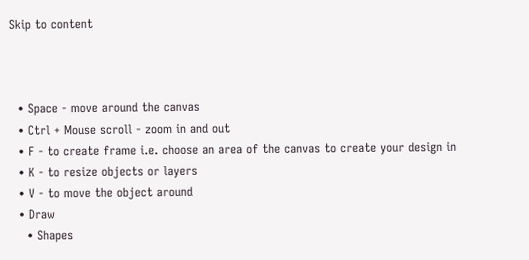Skip to content



  • Space - move around the canvas
  • Ctrl + Mouse scroll - zoom in and out
  • F - to create frame i.e. choose an area of the canvas to create your design in
  • K - to resize objects or layers
  • V - to move the object around
  • Draw
    • Shapes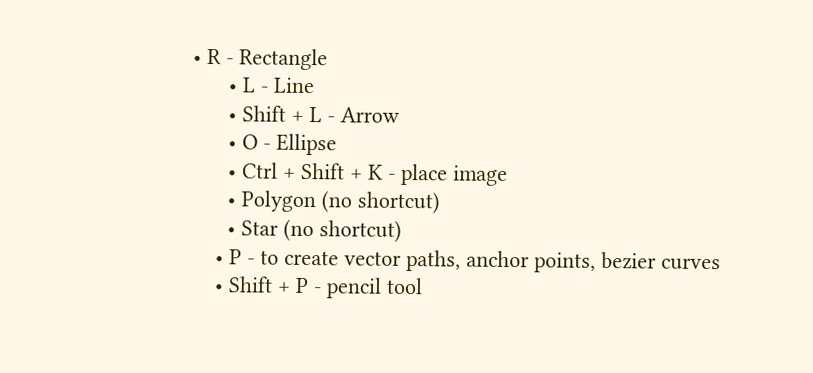• R - Rectangle
      • L - Line
      • Shift + L - Arrow
      • O - Ellipse
      • Ctrl + Shift + K - place image
      • Polygon (no shortcut)
      • Star (no shortcut)
    • P - to create vector paths, anchor points, bezier curves
    • Shift + P - pencil tool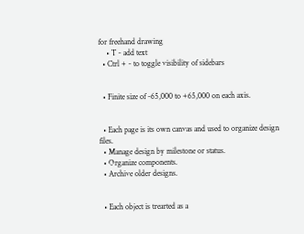for freehand drawing
    • T - add text
  • Ctrl + - to toggle visibility of sidebars


  • Finite size of -65,000 to +65,000 on each axis.


  • Each page is its own canvas and used to organize design files.
  • Manage design by milestone or status.
  • Organize components.
  • Archive older designs.


  • Each object is trearted as a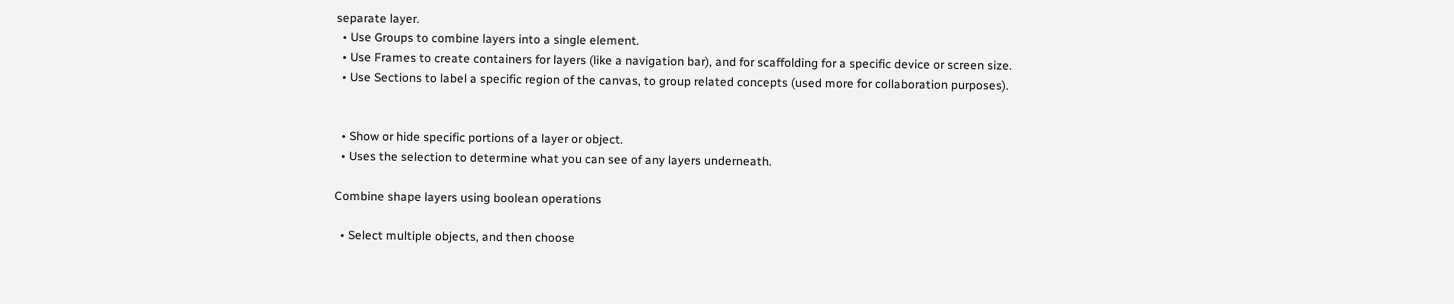separate layer.
  • Use Groups to combine layers into a single element.
  • Use Frames to create containers for layers (like a navigation bar), and for scaffolding for a specific device or screen size.
  • Use Sections to label a specific region of the canvas, to group related concepts (used more for collaboration purposes).


  • Show or hide specific portions of a layer or object.
  • Uses the selection to determine what you can see of any layers underneath.

Combine shape layers using boolean operations

  • Select multiple objects, and then choose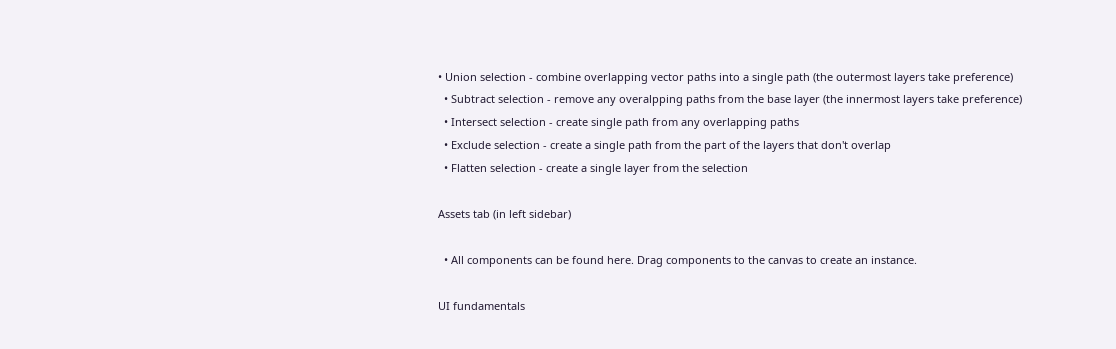• Union selection - combine overlapping vector paths into a single path (the outermost layers take preference)
  • Subtract selection - remove any overalpping paths from the base layer (the innermost layers take preference)
  • Intersect selection - create single path from any overlapping paths
  • Exclude selection - create a single path from the part of the layers that don't overlap
  • Flatten selection - create a single layer from the selection

Assets tab (in left sidebar)

  • All components can be found here. Drag components to the canvas to create an instance.

UI fundamentals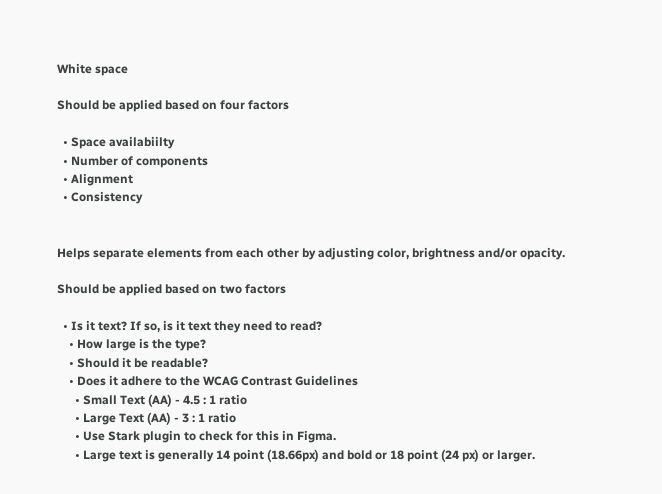White space

Should be applied based on four factors

  • Space availabiilty
  • Number of components
  • Alignment
  • Consistency


Helps separate elements from each other by adjusting color, brightness and/or opacity.

Should be applied based on two factors

  • Is it text? If so, is it text they need to read?
    • How large is the type?
    • Should it be readable?
    • Does it adhere to the WCAG Contrast Guidelines
      • Small Text (AA) - 4.5 : 1 ratio
      • Large Text (AA) - 3 : 1 ratio
      • Use Stark plugin to check for this in Figma.
      • Large text is generally 14 point (18.66px) and bold or 18 point (24 px) or larger.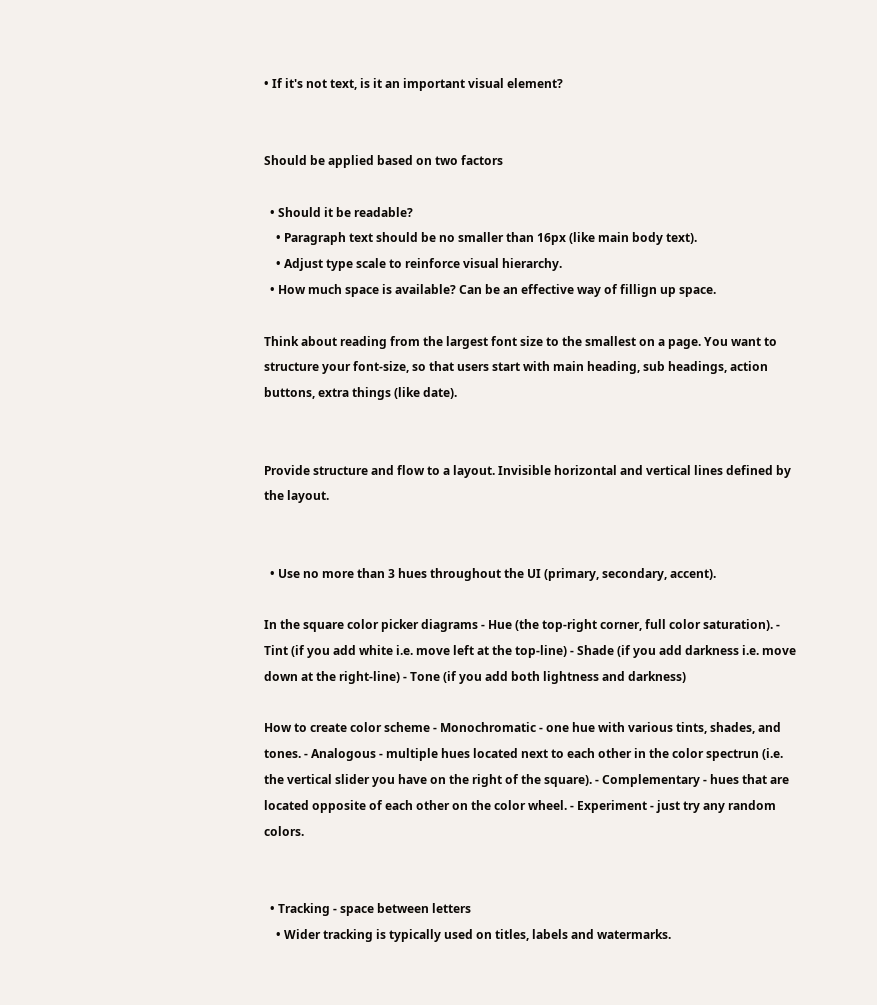• If it's not text, is it an important visual element?


Should be applied based on two factors

  • Should it be readable?
    • Paragraph text should be no smaller than 16px (like main body text).
    • Adjust type scale to reinforce visual hierarchy.
  • How much space is available? Can be an effective way of fillign up space.

Think about reading from the largest font size to the smallest on a page. You want to structure your font-size, so that users start with main heading, sub headings, action buttons, extra things (like date).


Provide structure and flow to a layout. Invisible horizontal and vertical lines defined by the layout.


  • Use no more than 3 hues throughout the UI (primary, secondary, accent).

In the square color picker diagrams - Hue (the top-right corner, full color saturation). - Tint (if you add white i.e. move left at the top-line) - Shade (if you add darkness i.e. move down at the right-line) - Tone (if you add both lightness and darkness)

How to create color scheme - Monochromatic - one hue with various tints, shades, and tones. - Analogous - multiple hues located next to each other in the color spectrun (i.e. the vertical slider you have on the right of the square). - Complementary - hues that are located opposite of each other on the color wheel. - Experiment - just try any random colors.


  • Tracking - space between letters
    • Wider tracking is typically used on titles, labels and watermarks.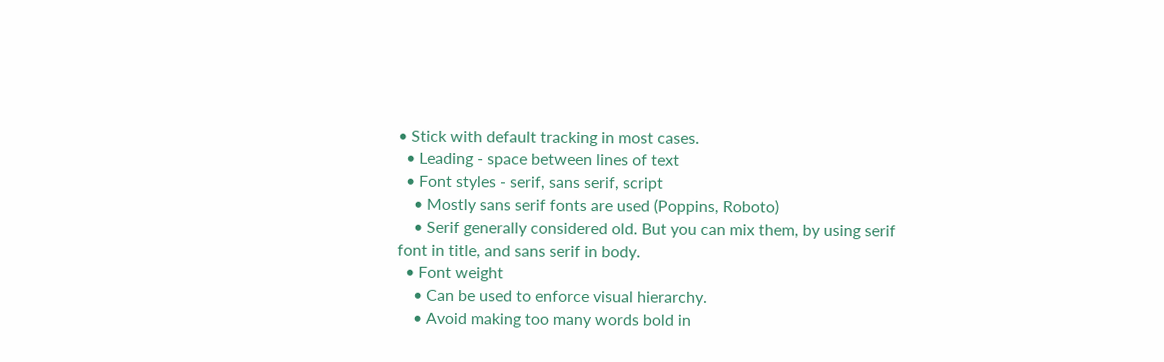• Stick with default tracking in most cases.
  • Leading - space between lines of text
  • Font styles - serif, sans serif, script
    • Mostly sans serif fonts are used (Poppins, Roboto)
    • Serif generally considered old. But you can mix them, by using serif font in title, and sans serif in body.
  • Font weight
    • Can be used to enforce visual hierarchy.
    • Avoid making too many words bold in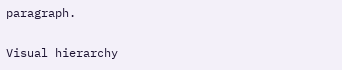paragraph.

Visual hierarchy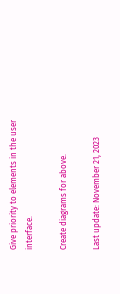Give priority to elements in the user interface.

Create diagrams for above.

Last update: November 21, 2023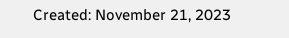Created: November 21, 2023